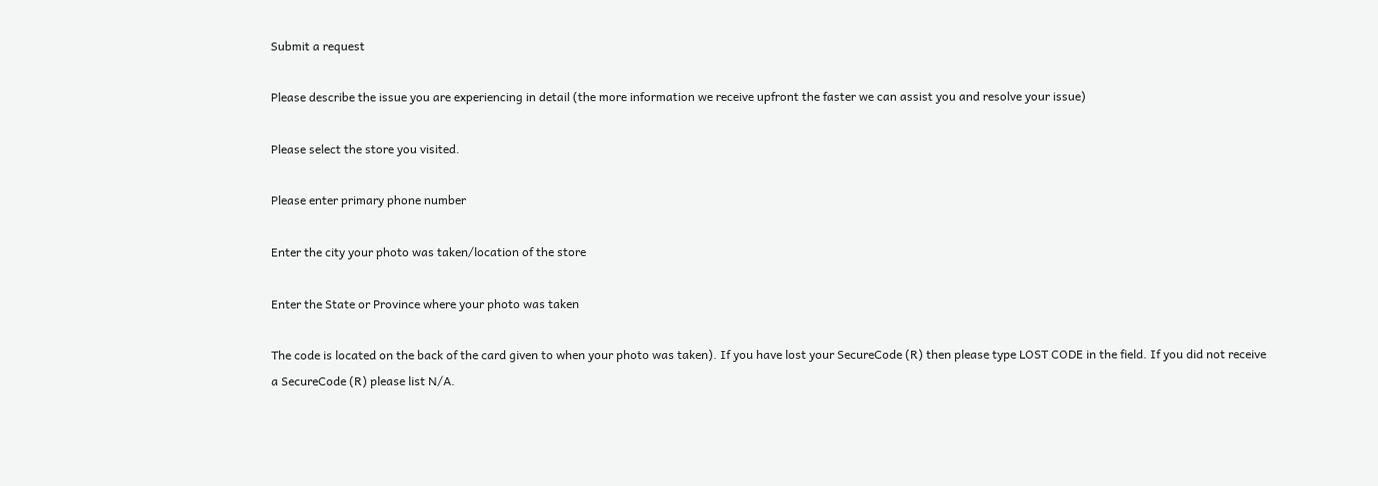Submit a request

Please describe the issue you are experiencing in detail (the more information we receive upfront the faster we can assist you and resolve your issue)

Please select the store you visited.

Please enter primary phone number

Enter the city your photo was taken/location of the store

Enter the State or Province where your photo was taken

The code is located on the back of the card given to when your photo was taken). If you have lost your SecureCode (R) then please type LOST CODE in the field. If you did not receive a SecureCode (R) please list N/A.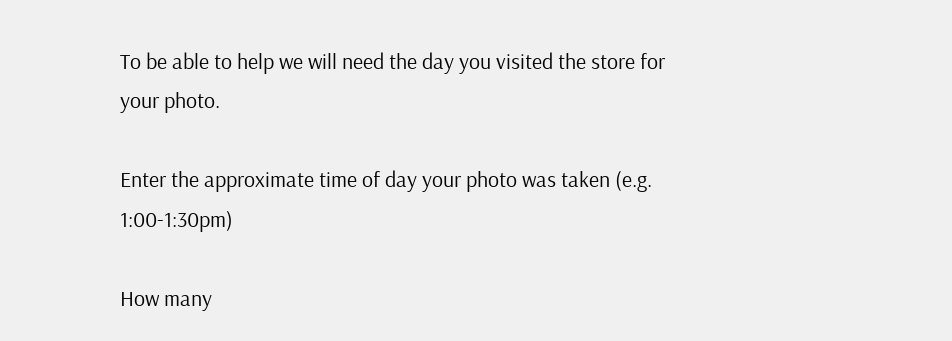To be able to help we will need the day you visited the store for your photo.

Enter the approximate time of day your photo was taken (e.g. 1:00-1:30pm)

How many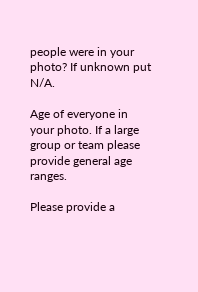people were in your photo? If unknown put N/A.

Age of everyone in your photo. If a large group or team please provide general age ranges.

Please provide a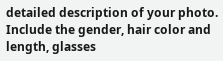detailed description of your photo. Include the gender, hair color and length, glasses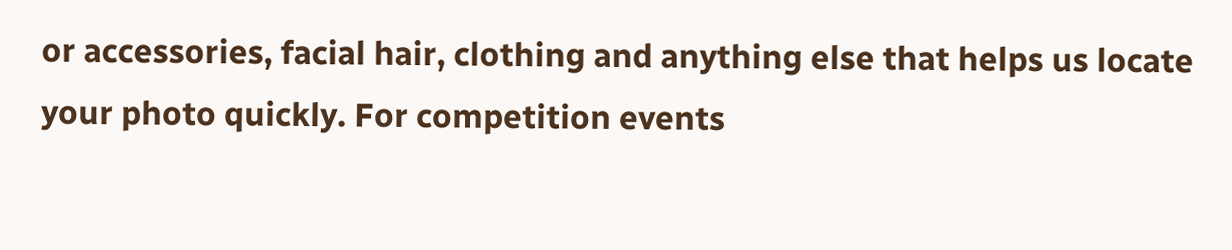or accessories, facial hair, clothing and anything else that helps us locate your photo quickly. For competition events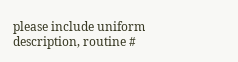please include uniform description, routine #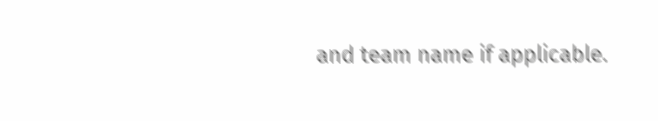and team name if applicable.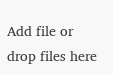Add file or drop files here